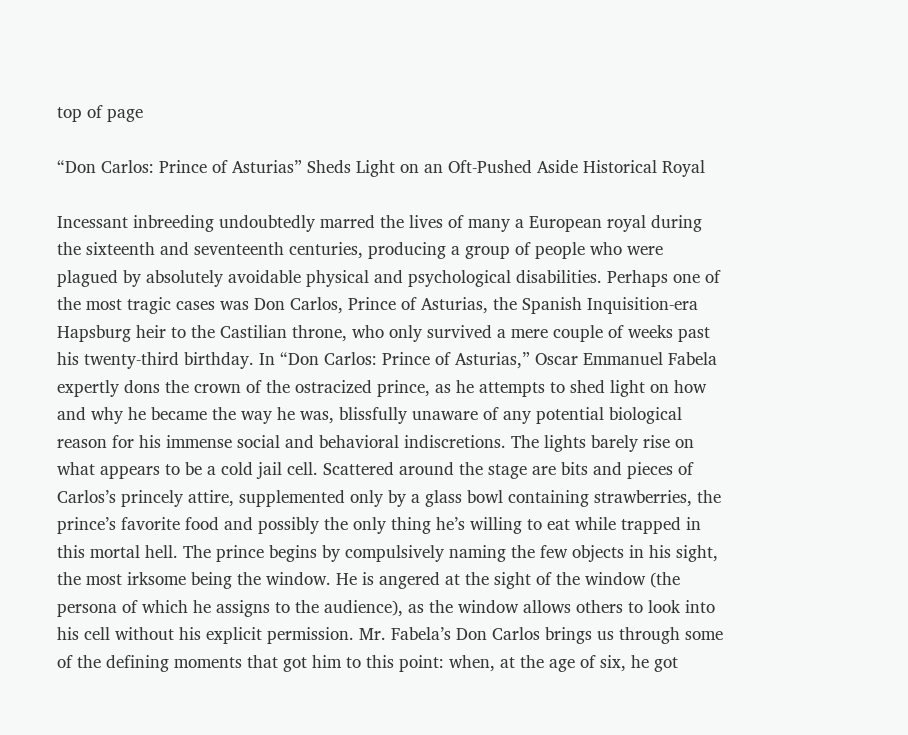top of page

“Don Carlos: Prince of Asturias” Sheds Light on an Oft-Pushed Aside Historical Royal

Incessant inbreeding undoubtedly marred the lives of many a European royal during the sixteenth and seventeenth centuries, producing a group of people who were plagued by absolutely avoidable physical and psychological disabilities. Perhaps one of the most tragic cases was Don Carlos, Prince of Asturias, the Spanish Inquisition‑era Hapsburg heir to the Castilian throne, who only survived a mere couple of weeks past his twenty‑third birthday. In “Don Carlos: Prince of Asturias,” Oscar Emmanuel Fabela expertly dons the crown of the ostracized prince, as he attempts to shed light on how and why he became the way he was, blissfully unaware of any potential biological reason for his immense social and behavioral indiscretions. The lights barely rise on what appears to be a cold jail cell. Scattered around the stage are bits and pieces of Carlos’s princely attire, supplemented only by a glass bowl containing strawberries, the prince’s favorite food and possibly the only thing he’s willing to eat while trapped in this mortal hell. The prince begins by compulsively naming the few objects in his sight, the most irksome being the window. He is angered at the sight of the window (the persona of which he assigns to the audience), as the window allows others to look into his cell without his explicit permission. Mr. Fabela’s Don Carlos brings us through some of the defining moments that got him to this point: when, at the age of six, he got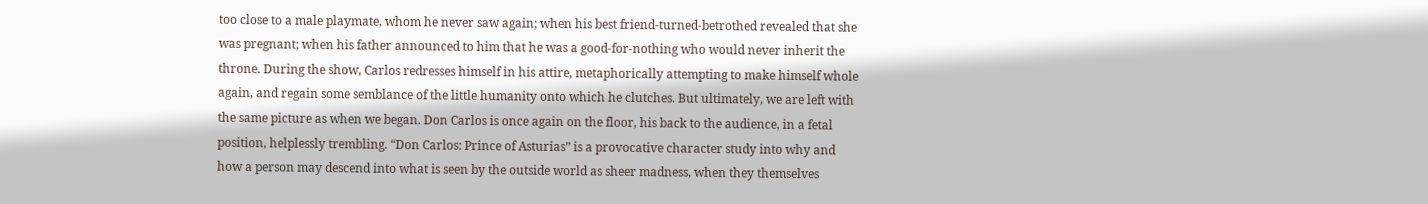too close to a male playmate, whom he never saw again; when his best friend‑turned‑betrothed revealed that she was pregnant; when his father announced to him that he was a good‑for‑nothing who would never inherit the throne. During the show, Carlos redresses himself in his attire, metaphorically attempting to make himself whole again, and regain some semblance of the little humanity onto which he clutches. But ultimately, we are left with the same picture as when we began. Don Carlos is once again on the floor, his back to the audience, in a fetal position, helplessly trembling. “Don Carlos: Prince of Asturias” is a provocative character study into why and how a person may descend into what is seen by the outside world as sheer madness, when they themselves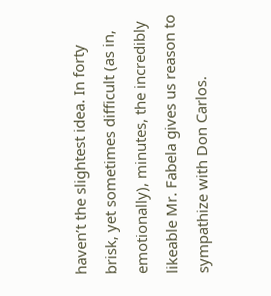haven’t the slightest idea. In forty brisk, yet sometimes difficult (as in, emotionally), minutes, the incredibly likeable Mr. Fabela gives us reason to sympathize with Don Carlos.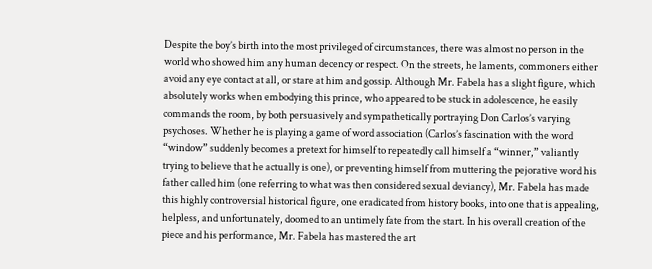Despite the boy’s birth into the most privileged of circumstances, there was almost no person in the world who showed him any human decency or respect. On the streets, he laments, commoners either avoid any eye contact at all, or stare at him and gossip. Although Mr. Fabela has a slight figure, which absolutely works when embodying this prince, who appeared to be stuck in adolescence, he easily commands the room, by both persuasively and sympathetically portraying Don Carlos’s varying psychoses. Whether he is playing a game of word association (Carlos’s fascination with the word “window” suddenly becomes a pretext for himself to repeatedly call himself a “winner,” valiantly trying to believe that he actually is one), or preventing himself from muttering the pejorative word his father called him (one referring to what was then considered sexual deviancy), Mr. Fabela has made this highly controversial historical figure, one eradicated from history books, into one that is appealing, helpless, and unfortunately, doomed to an untimely fate from the start. In his overall creation of the piece and his performance, Mr. Fabela has mastered the art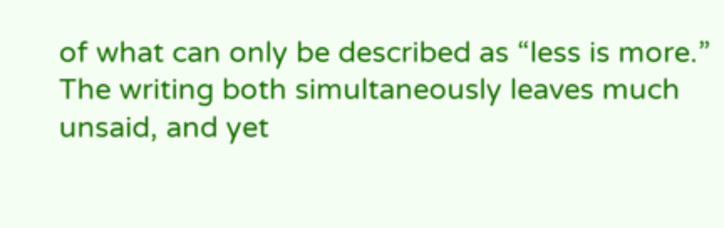of what can only be described as “less is more.” The writing both simultaneously leaves much unsaid, and yet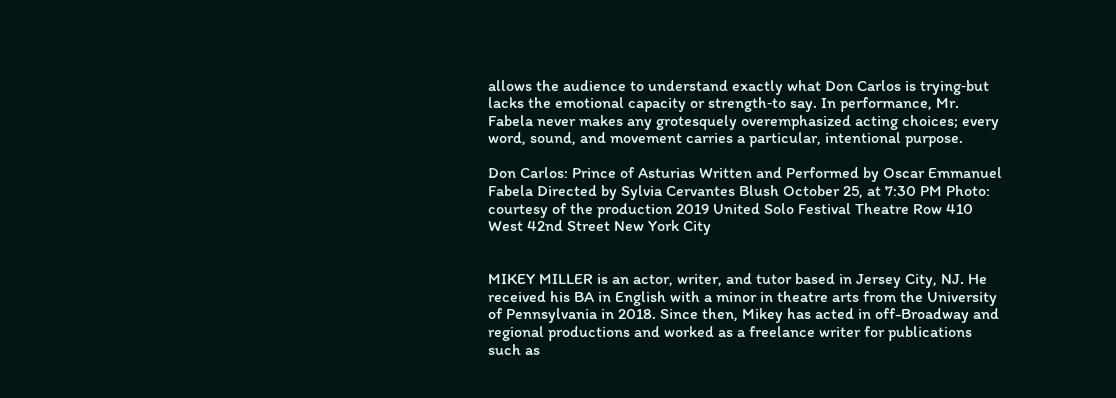allows the audience to understand exactly what Don Carlos is trying‑but lacks the emotional capacity or strength‑to say. In performance, Mr. Fabela never makes any grotesquely overemphasized acting choices; every word, sound, and movement carries a particular, intentional purpose.

Don Carlos: Prince of Asturias Written and Performed by Oscar Emmanuel Fabela Directed by Sylvia Cervantes Blush October 25, at 7:30 PM Photo: courtesy of the production 2019 United Solo Festival Theatre Row 410 West 42nd Street New York City


MIKEY MILLER is an actor, writer, and tutor based in Jersey City, NJ. He received his BA in English with a minor in theatre arts from the University of Pennsylvania in 2018. Since then, Mikey has acted in off-Broadway and regional productions and worked as a freelance writer for publications such as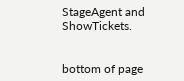StageAgent and ShowTickets.


bottom of page